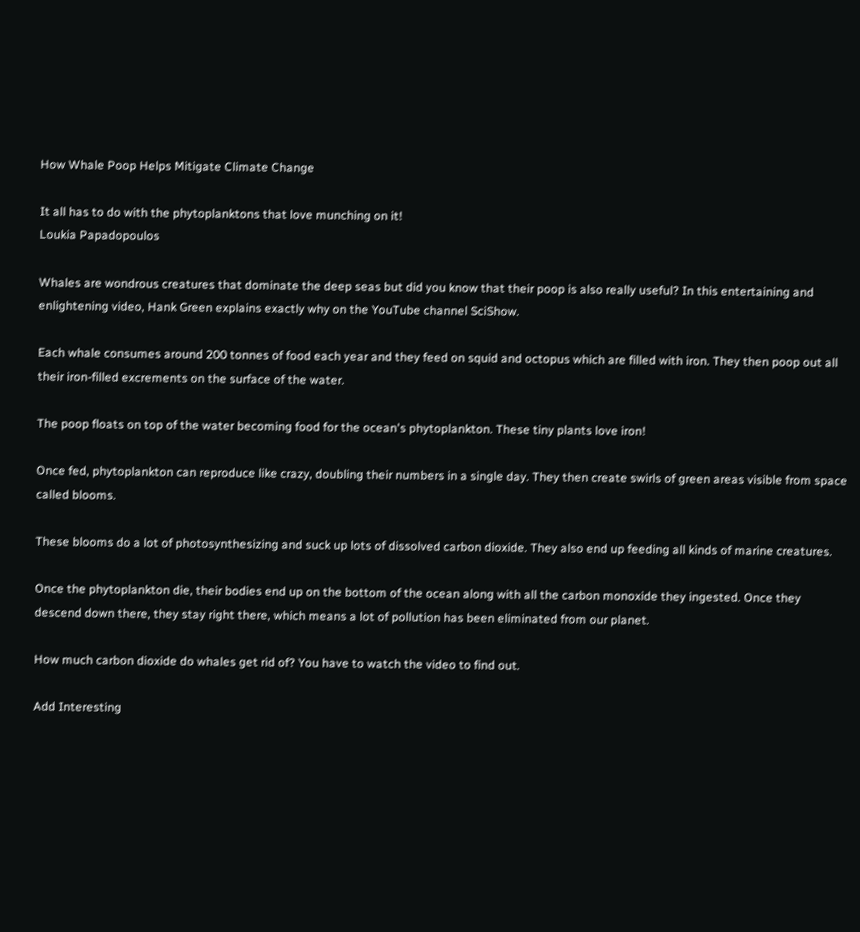How Whale Poop Helps Mitigate Climate Change

It all has to do with the phytoplanktons that love munching on it!
Loukia Papadopoulos

Whales are wondrous creatures that dominate the deep seas but did you know that their poop is also really useful? In this entertaining and enlightening video, Hank Green explains exactly why on the YouTube channel SciShow.

Each whale consumes around 200 tonnes of food each year and they feed on squid and octopus which are filled with iron. They then poop out all their iron-filled excrements on the surface of the water.

The poop floats on top of the water becoming food for the ocean's phytoplankton. These tiny plants love iron!

Once fed, phytoplankton can reproduce like crazy, doubling their numbers in a single day. They then create swirls of green areas visible from space called blooms.

These blooms do a lot of photosynthesizing and suck up lots of dissolved carbon dioxide. They also end up feeding all kinds of marine creatures.

Once the phytoplankton die, their bodies end up on the bottom of the ocean along with all the carbon monoxide they ingested. Once they descend down there, they stay right there, which means a lot of pollution has been eliminated from our planet.

How much carbon dioxide do whales get rid of? You have to watch the video to find out.

Add Interesting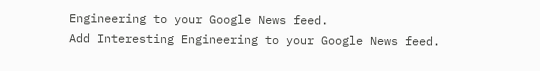Engineering to your Google News feed.
Add Interesting Engineering to your Google News feed.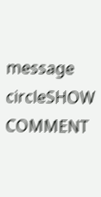message circleSHOW COMMENT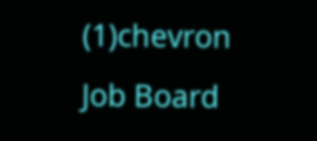(1)chevron
Job Board